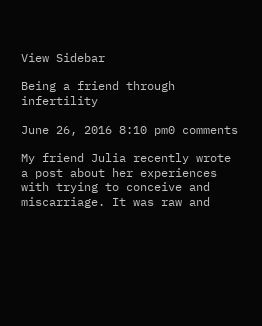View Sidebar

Being a friend through infertility

June 26, 2016 8:10 pm0 comments

My friend Julia recently wrote a post about her experiences with trying to conceive and miscarriage. It was raw and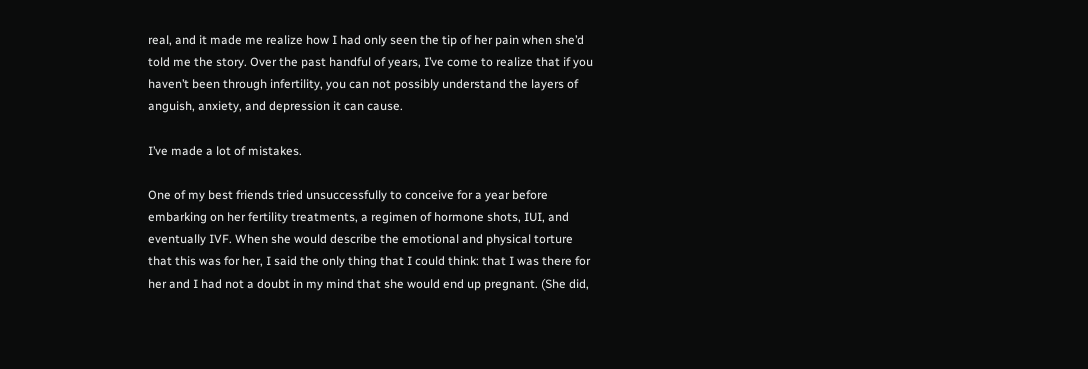real, and it made me realize how I had only seen the tip of her pain when she’d told me the story. Over the past handful of years, I’ve come to realize that if you haven’t been through infertility, you can not possibly understand the layers of anguish, anxiety, and depression it can cause.

I’ve made a lot of mistakes.

One of my best friends tried unsuccessfully to conceive for a year before embarking on her fertility treatments, a regimen of hormone shots, IUI, and eventually IVF. When she would describe the emotional and physical torture that this was for her, I said the only thing that I could think: that I was there for her and I had not a doubt in my mind that she would end up pregnant. (She did,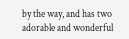by the way, and has two adorable and wonderful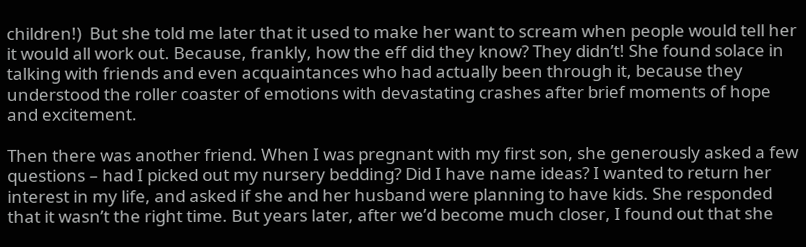children!)  But she told me later that it used to make her want to scream when people would tell her it would all work out. Because, frankly, how the eff did they know? They didn’t! She found solace in talking with friends and even acquaintances who had actually been through it, because they understood the roller coaster of emotions with devastating crashes after brief moments of hope and excitement.

Then there was another friend. When I was pregnant with my first son, she generously asked a few questions – had I picked out my nursery bedding? Did I have name ideas? I wanted to return her interest in my life, and asked if she and her husband were planning to have kids. She responded that it wasn’t the right time. But years later, after we’d become much closer, I found out that she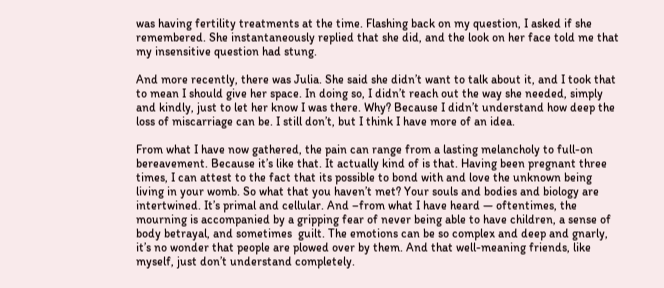was having fertility treatments at the time. Flashing back on my question, I asked if she remembered. She instantaneously replied that she did, and the look on her face told me that my insensitive question had stung.

And more recently, there was Julia. She said she didn’t want to talk about it, and I took that to mean I should give her space. In doing so, I didn’t reach out the way she needed, simply and kindly, just to let her know I was there. Why? Because I didn’t understand how deep the loss of miscarriage can be. I still don’t, but I think I have more of an idea.

From what I have now gathered, the pain can range from a lasting melancholy to full-on bereavement. Because it’s like that. It actually kind of is that. Having been pregnant three times, I can attest to the fact that its possible to bond with and love the unknown being living in your womb. So what that you haven’t met? Your souls and bodies and biology are intertwined. It’s primal and cellular. And –from what I have heard — oftentimes, the mourning is accompanied by a gripping fear of never being able to have children, a sense of body betrayal, and sometimes  guilt. The emotions can be so complex and deep and gnarly, it’s no wonder that people are plowed over by them. And that well-meaning friends, like myself, just don’t understand completely.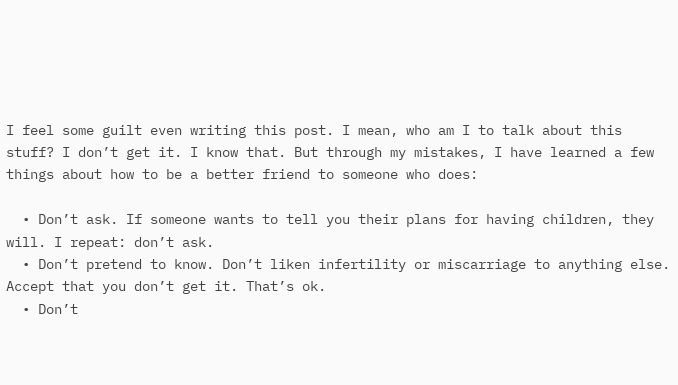I feel some guilt even writing this post. I mean, who am I to talk about this stuff? I don’t get it. I know that. But through my mistakes, I have learned a few things about how to be a better friend to someone who does:

  • Don’t ask. If someone wants to tell you their plans for having children, they will. I repeat: don’t ask.
  • Don’t pretend to know. Don’t liken infertility or miscarriage to anything else. Accept that you don’t get it. That’s ok.
  • Don’t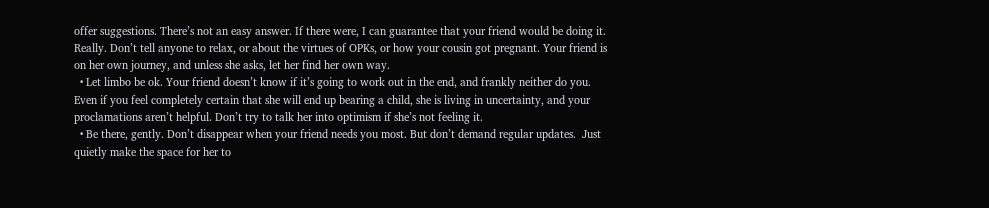offer suggestions. There’s not an easy answer. If there were, I can guarantee that your friend would be doing it. Really. Don’t tell anyone to relax, or about the virtues of OPKs, or how your cousin got pregnant. Your friend is on her own journey, and unless she asks, let her find her own way.
  • Let limbo be ok. Your friend doesn’t know if it’s going to work out in the end, and frankly neither do you. Even if you feel completely certain that she will end up bearing a child, she is living in uncertainty, and your proclamations aren’t helpful. Don’t try to talk her into optimism if she’s not feeling it.
  • Be there, gently. Don’t disappear when your friend needs you most. But don’t demand regular updates.  Just quietly make the space for her to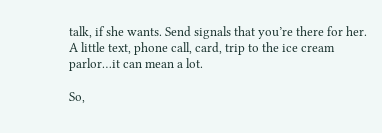talk, if she wants. Send signals that you’re there for her. A little text, phone call, card, trip to the ice cream parlor…it can mean a lot.

So,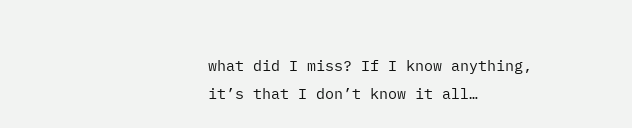what did I miss? If I know anything, it’s that I don’t know it all…